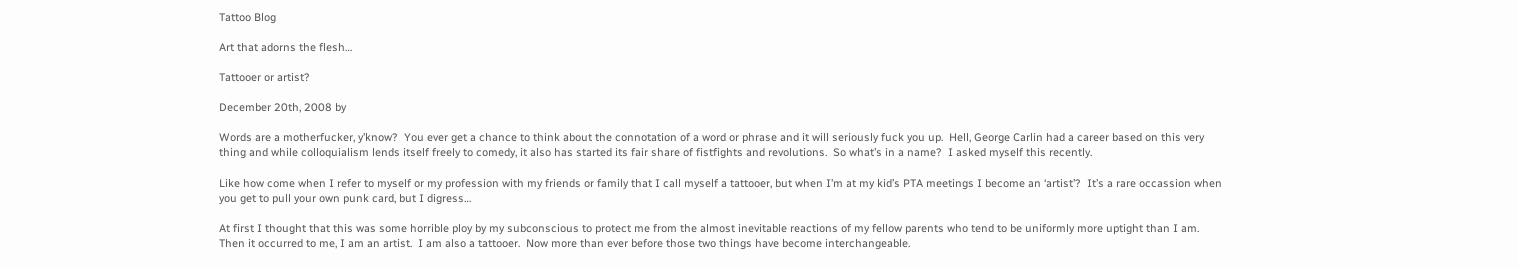Tattoo Blog

Art that adorns the flesh…

Tattooer or artist?

December 20th, 2008 by

Words are a motherfucker, y’know?  You ever get a chance to think about the connotation of a word or phrase and it will seriously fuck you up.  Hell, George Carlin had a career based on this very thing and while colloquialism lends itself freely to comedy, it also has started its fair share of fistfights and revolutions.  So what’s in a name?  I asked myself this recently.

Like how come when I refer to myself or my profession with my friends or family that I call myself a tattooer, but when I’m at my kid’s PTA meetings I become an ‘artist’?  It’s a rare occassion when you get to pull your own punk card, but I digress…

At first I thought that this was some horrible ploy by my subconscious to protect me from the almost inevitable reactions of my fellow parents who tend to be uniformly more uptight than I am.  Then it occurred to me, I am an artist.  I am also a tattooer.  Now more than ever before those two things have become interchangeable.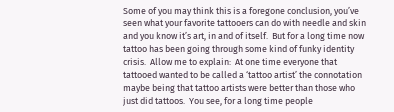Some of you may think this is a foregone conclusion, you’ve seen what your favorite tattooers can do with needle and skin and you know it’s art, in and of itself.  But for a long time now tattoo has been going through some kind of funky identity crisis.  Allow me to explain:  At one time everyone that tattooed wanted to be called a ‘tattoo artist’ the connotation maybe being that tattoo artists were better than those who just did tattoos.  You see, for a long time people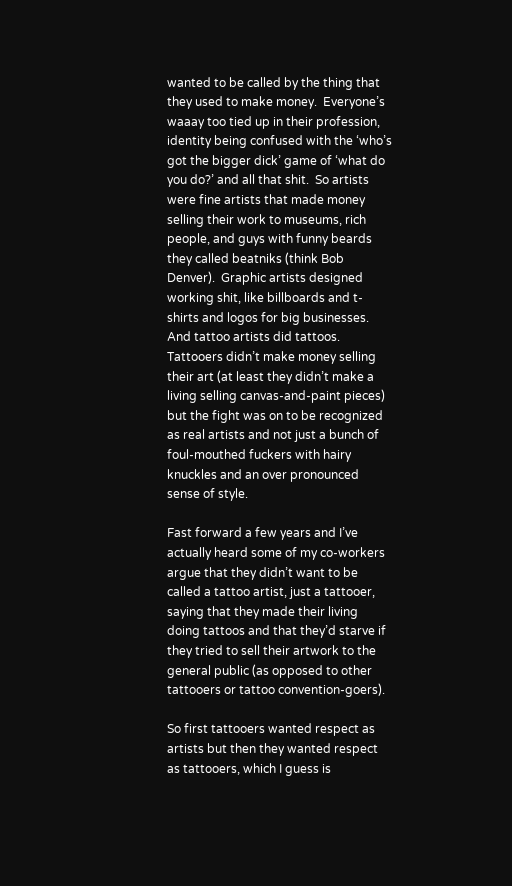wanted to be called by the thing that they used to make money.  Everyone’s waaay too tied up in their profession, identity being confused with the ‘who’s got the bigger dick’ game of ‘what do you do?’ and all that shit.  So artists were fine artists that made money selling their work to museums, rich people, and guys with funny beards they called beatniks (think Bob Denver).  Graphic artists designed working shit, like billboards and t-shirts and logos for big businesses.  And tattoo artists did tattoos.  Tattooers didn’t make money selling their art (at least they didn’t make a living selling canvas-and-paint pieces) but the fight was on to be recognized as real artists and not just a bunch of foul-mouthed fuckers with hairy knuckles and an over pronounced sense of style.

Fast forward a few years and I’ve actually heard some of my co-workers argue that they didn’t want to be called a tattoo artist, just a tattooer, saying that they made their living doing tattoos and that they’d starve if they tried to sell their artwork to the general public (as opposed to other tattooers or tattoo convention-goers).

So first tattooers wanted respect as artists but then they wanted respect as tattooers, which I guess is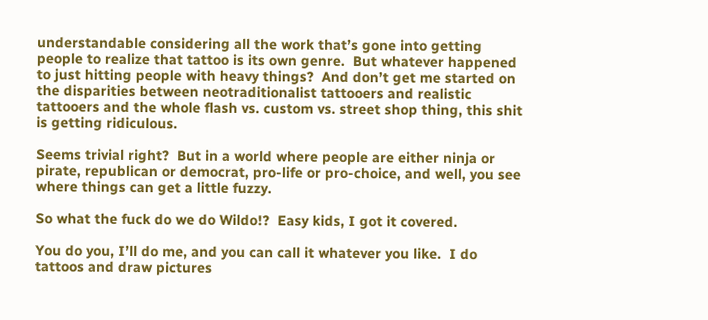understandable considering all the work that’s gone into getting people to realize that tattoo is its own genre.  But whatever happened to just hitting people with heavy things?  And don’t get me started on the disparities between neotraditionalist tattooers and realistic tattooers and the whole flash vs. custom vs. street shop thing, this shit is getting ridiculous.

Seems trivial right?  But in a world where people are either ninja or pirate, republican or democrat, pro-life or pro-choice, and well, you see where things can get a little fuzzy.

So what the fuck do we do Wildo!?  Easy kids, I got it covered.

You do you, I’ll do me, and you can call it whatever you like.  I do tattoos and draw pictures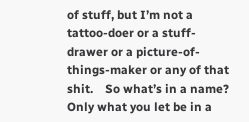of stuff, but I’m not a tattoo-doer or a stuff-drawer or a picture-of-things-maker or any of that shit.    So what’s in a name?  Only what you let be in a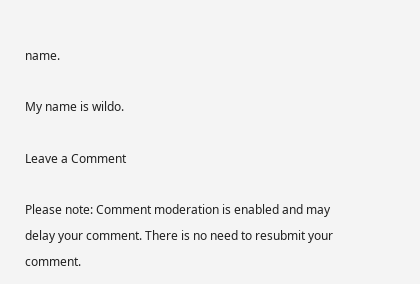name.

My name is wildo.

Leave a Comment

Please note: Comment moderation is enabled and may delay your comment. There is no need to resubmit your comment.